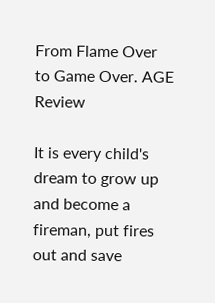From Flame Over to Game Over. AGE Review

It is every child's dream to grow up and become a fireman, put fires out and save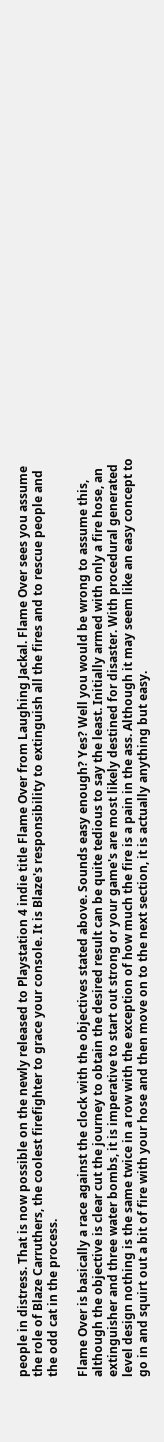people in distress. That is now possible on the newly released to Playstation 4 indie title Flame Over from Laughing Jackal. Flame Over sees you assume the role of Blaze Carruthers, the coolest firefighter to grace your console. It is Blaze's responsibility to extinguish all the fires and to rescue people and the odd cat in the process.

Flame Over is basically a race against the clock with the objectives stated above. Sounds easy enough? Yes? Well you would be wrong to assume this, although the objective is clear cut the journey to obtain the desired result can be quite tedious to say the least. Initially armed with only a fire hose, an extinguisher and three water bombs, it is imperative to start out strong or your game's are most likely destined for disaster. With procedural generated level design nothing is the same twice in a row with the exception of how much the fire is a pain in the ass. Although it may seem like an easy concept to go in and squirt out a bit of fire with your hose and then move on to the next section, it is actually anything but easy.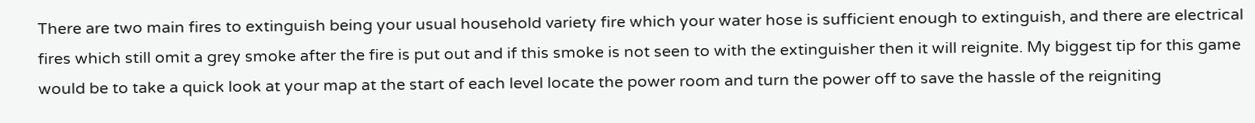There are two main fires to extinguish being your usual household variety fire which your water hose is sufficient enough to extinguish, and there are electrical fires which still omit a grey smoke after the fire is put out and if this smoke is not seen to with the extinguisher then it will reignite. My biggest tip for this game would be to take a quick look at your map at the start of each level locate the power room and turn the power off to save the hassle of the reigniting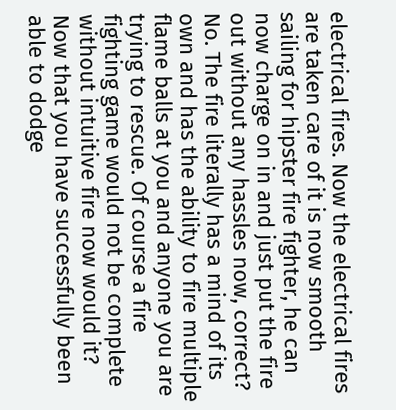electrical fires. Now the electrical fires are taken care of it is now smooth sailing for hipster fire fighter, he can now charge on in and just put the fire out without any hassles now, correct? No. The fire literally has a mind of its own and has the ability to fire multiple flame balls at you and anyone you are trying to rescue. Of course a fire fighting game would not be complete without intuitive fire now would it? Now that you have successfully been able to dodge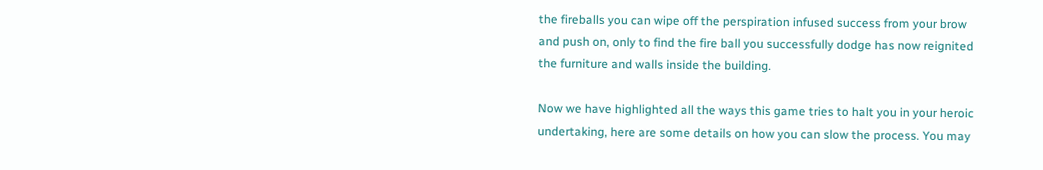the fireballs you can wipe off the perspiration infused success from your brow and push on, only to find the fire ball you successfully dodge has now reignited the furniture and walls inside the building.

Now we have highlighted all the ways this game tries to halt you in your heroic undertaking, here are some details on how you can slow the process. You may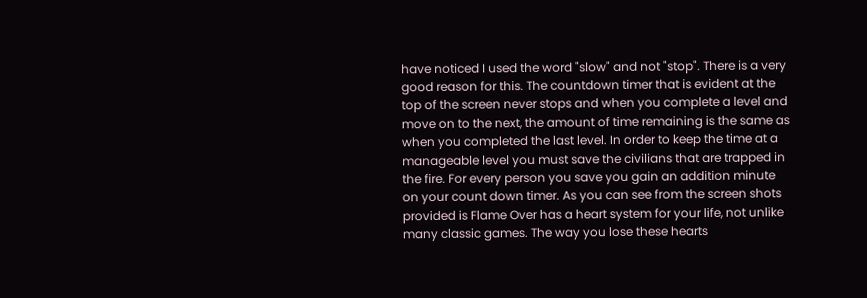have noticed I used the word "slow" and not "stop". There is a very good reason for this. The countdown timer that is evident at the top of the screen never stops and when you complete a level and move on to the next, the amount of time remaining is the same as when you completed the last level. In order to keep the time at a manageable level you must save the civilians that are trapped in the fire. For every person you save you gain an addition minute on your count down timer. As you can see from the screen shots provided is Flame Over has a heart system for your life, not unlike many classic games. The way you lose these hearts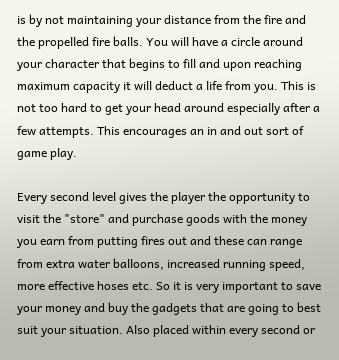is by not maintaining your distance from the fire and the propelled fire balls. You will have a circle around your character that begins to fill and upon reaching maximum capacity it will deduct a life from you. This is not too hard to get your head around especially after a few attempts. This encourages an in and out sort of game play.

Every second level gives the player the opportunity to visit the "store" and purchase goods with the money you earn from putting fires out and these can range from extra water balloons, increased running speed, more effective hoses etc. So it is very important to save your money and buy the gadgets that are going to best suit your situation. Also placed within every second or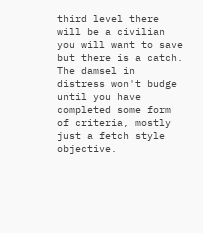third level there will be a civilian you will want to save but there is a catch. The damsel in distress won't budge until you have completed some form of criteria, mostly just a fetch style objective.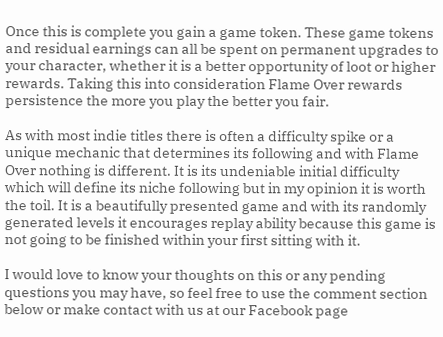Once this is complete you gain a game token. These game tokens and residual earnings can all be spent on permanent upgrades to your character, whether it is a better opportunity of loot or higher rewards. Taking this into consideration Flame Over rewards persistence the more you play the better you fair.

As with most indie titles there is often a difficulty spike or a unique mechanic that determines its following and with Flame Over nothing is different. It is its undeniable initial difficulty which will define its niche following but in my opinion it is worth the toil. It is a beautifully presented game and with its randomly generated levels it encourages replay ability because this game is not going to be finished within your first sitting with it.

I would love to know your thoughts on this or any pending questions you may have, so feel free to use the comment section below or make contact with us at our Facebook page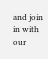and join in with our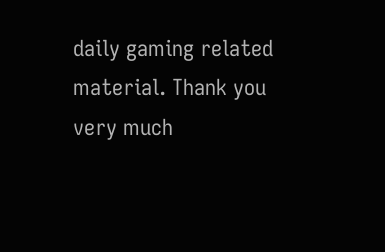daily gaming related material. Thank you very much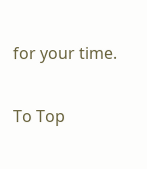for your time.


To Top